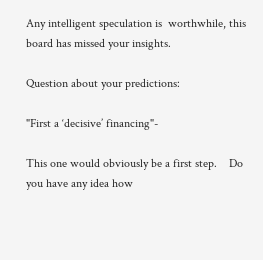Any intelligent speculation is  worthwhile, this board has missed your insights.

Question about your predictions:

"First a ‘decisive’ financing"-

This one would obviously be a first step.    Do you have any idea how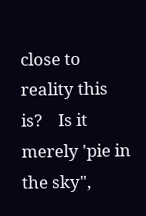close to reality this is?    Is it merely 'pie in the sky",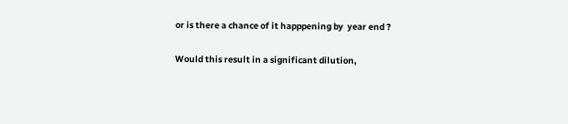or is there a chance of it happpening by  year end ?

Would this result in a significant dilution,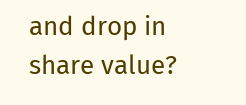and drop in share value?